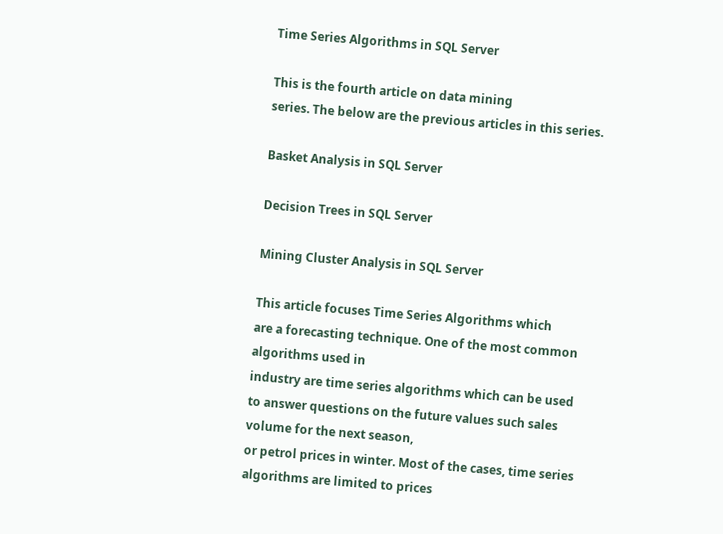Time Series Algorithms in SQL Server

This is the fourth article on data mining
series. The below are the previous articles in this series.

Basket Analysis in SQL Server

Decision Trees in SQL Server

Mining Cluster Analysis in SQL Server

This article focuses Time Series Algorithms which
are a forecasting technique. One of the most common algorithms used in
industry are time series algorithms which can be used to answer questions on the future values such sales volume for the next season,
or petrol prices in winter. Most of the cases, time series algorithms are limited to prices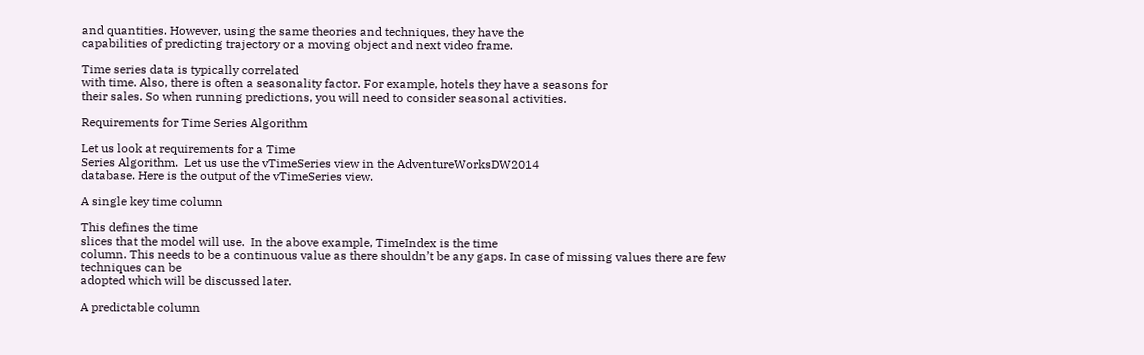and quantities. However, using the same theories and techniques, they have the
capabilities of predicting trajectory or a moving object and next video frame.

Time series data is typically correlated
with time. Also, there is often a seasonality factor. For example, hotels they have a seasons for
their sales. So when running predictions, you will need to consider seasonal activities.

Requirements for Time Series Algorithm

Let us look at requirements for a Time
Series Algorithm.  Let us use the vTimeSeries view in the AdventureWorksDW2014
database. Here is the output of the vTimeSeries view.

A single key time column

This defines the time
slices that the model will use.  In the above example, TimeIndex is the time
column. This needs to be a continuous value as there shouldn’t be any gaps. In case of missing values there are few techniques can be
adopted which will be discussed later.

A predictable column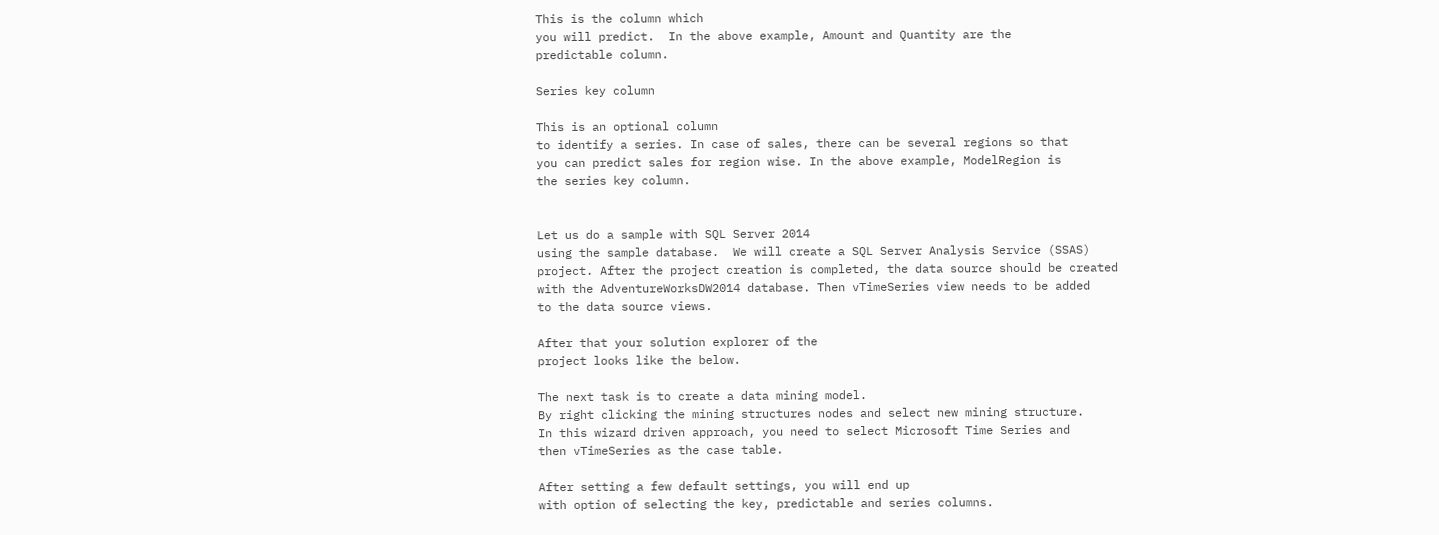This is the column which
you will predict.  In the above example, Amount and Quantity are the
predictable column.

Series key column

This is an optional column
to identify a series. In case of sales, there can be several regions so that
you can predict sales for region wise. In the above example, ModelRegion is
the series key column.


Let us do a sample with SQL Server 2014
using the sample database.  We will create a SQL Server Analysis Service (SSAS)
project. After the project creation is completed, the data source should be created
with the AdventureWorksDW2014 database. Then vTimeSeries view needs to be added
to the data source views.

After that your solution explorer of the
project looks like the below.

The next task is to create a data mining model.
By right clicking the mining structures nodes and select new mining structure.
In this wizard driven approach, you need to select Microsoft Time Series and
then vTimeSeries as the case table.

After setting a few default settings, you will end up
with option of selecting the key, predictable and series columns.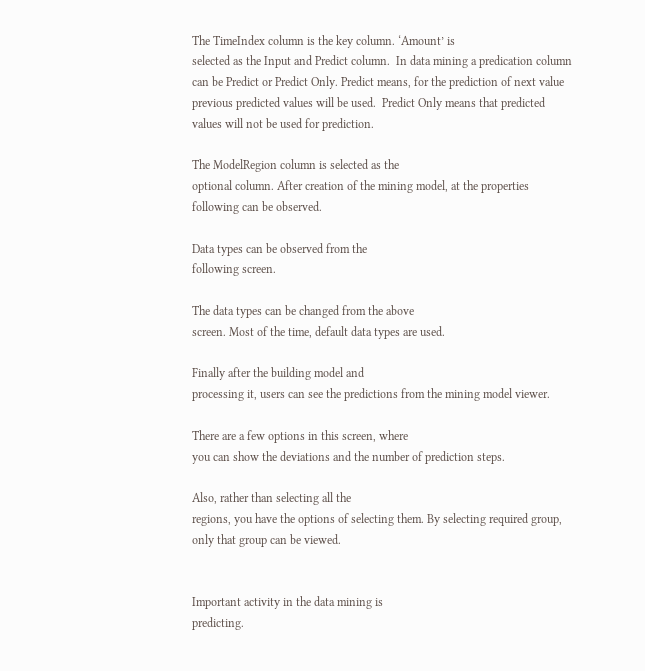The TimeIndex column is the key column. ‘Amount’ is
selected as the Input and Predict column.  In data mining a predication column
can be Predict or Predict Only. Predict means, for the prediction of next value
previous predicted values will be used.  Predict Only means that predicted
values will not be used for prediction.

The ModelRegion column is selected as the
optional column. After creation of the mining model, at the properties
following can be observed.

Data types can be observed from the
following screen.

The data types can be changed from the above
screen. Most of the time, default data types are used.

Finally after the building model and
processing it, users can see the predictions from the mining model viewer.

There are a few options in this screen, where
you can show the deviations and the number of prediction steps.

Also, rather than selecting all the
regions, you have the options of selecting them. By selecting required group,
only that group can be viewed.


Important activity in the data mining is
predicting.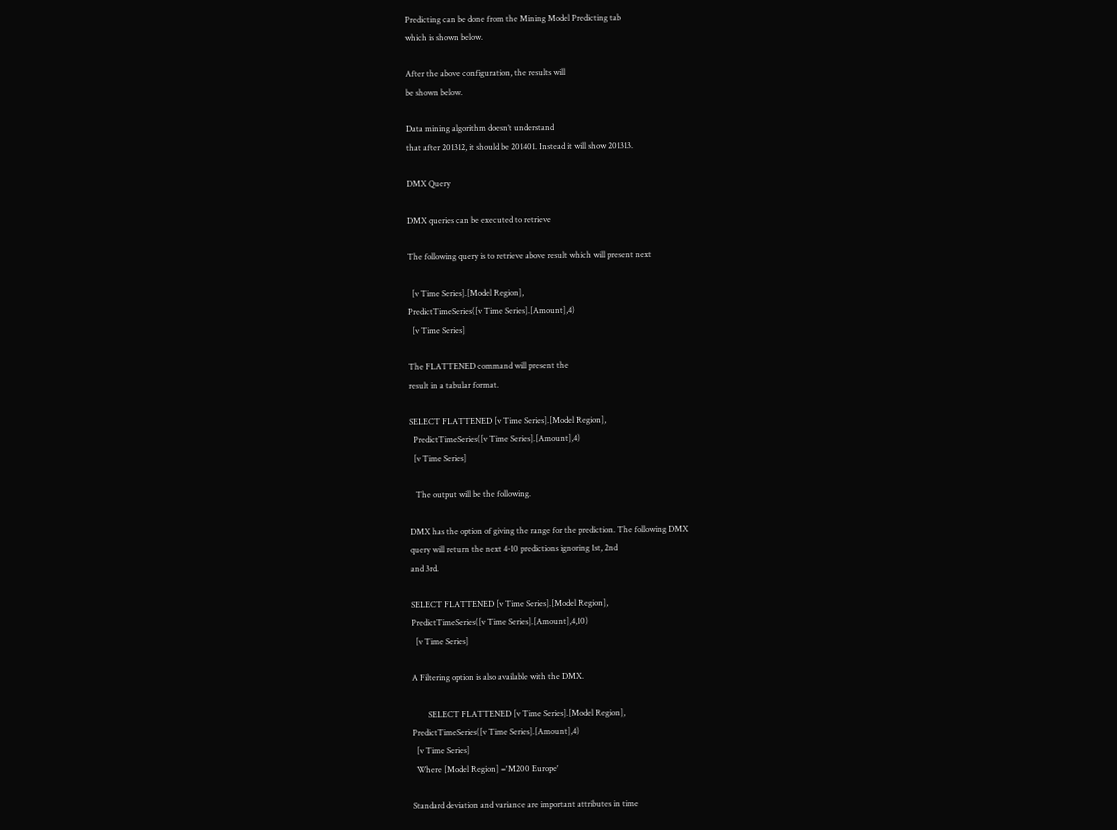Predicting can be done from the Mining Model Predicting tab
which is shown below.

After the above configuration, the results will
be shown below.

Data mining algorithm doesn’t understand
that after 201312, it should be 201401. Instead it will show 201313.

DMX Query

DMX queries can be executed to retrieve

The following query is to retrieve above result which will present next

  [v Time Series].[Model Region],
PredictTimeSeries([v Time Series].[Amount],4)
  [v Time Series]

The FLATTENED command will present the
result in a tabular format.

SELECT FLATTENED [v Time Series].[Model Region],
  PredictTimeSeries([v Time Series].[Amount],4)
  [v Time Series]

   The output will be the following.

DMX has the option of giving the range for the prediction. The following DMX
query will return the next 4-10 predictions ignoring 1st, 2nd
and 3rd.

SELECT FLATTENED [v Time Series].[Model Region],
PredictTimeSeries([v Time Series].[Amount],4,10)
  [v Time Series]

A Filtering option is also available with the DMX.

        SELECT FLATTENED [v Time Series].[Model Region],
PredictTimeSeries([v Time Series].[Amount],4)
  [v Time Series]
  Where [Model Region] ='M200 Europe'

Standard deviation and variance are important attributes in time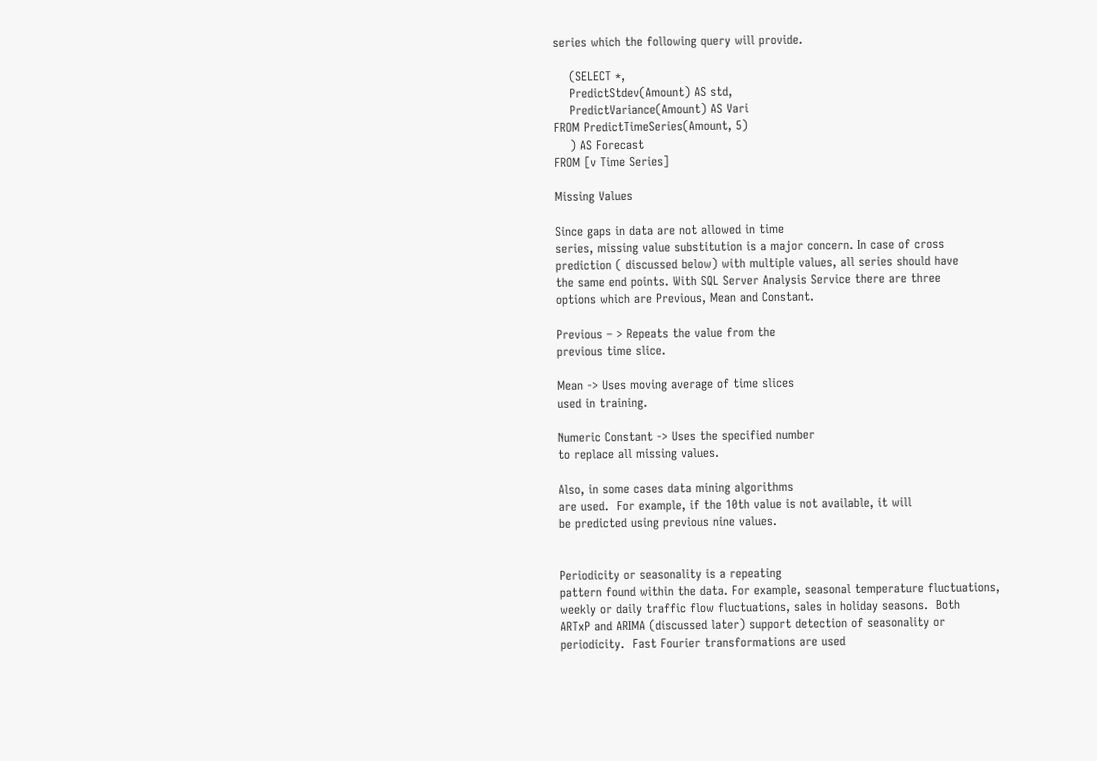series which the following query will provide.

    (SELECT *,
    PredictStdev(Amount) AS std,
    PredictVariance(Amount) AS Vari
FROM PredictTimeSeries(Amount, 5)
    ) AS Forecast
FROM [v Time Series]

Missing Values

Since gaps in data are not allowed in time
series, missing value substitution is a major concern. In case of cross
prediction ( discussed below) with multiple values, all series should have
the same end points. With SQL Server Analysis Service there are three
options which are Previous, Mean and Constant.

Previous – > Repeats the value from the
previous time slice.

Mean -> Uses moving average of time slices
used in training.

Numeric Constant -> Uses the specified number
to replace all missing values.

Also, in some cases data mining algorithms
are used.  For example, if the 10th value is not available, it will
be predicted using previous nine values.


Periodicity or seasonality is a repeating
pattern found within the data. For example, seasonal temperature fluctuations,
weekly or daily traffic flow fluctuations, sales in holiday seasons.  Both
ARTxP and ARIMA (discussed later) support detection of seasonality or
periodicity.  Fast Fourier transformations are used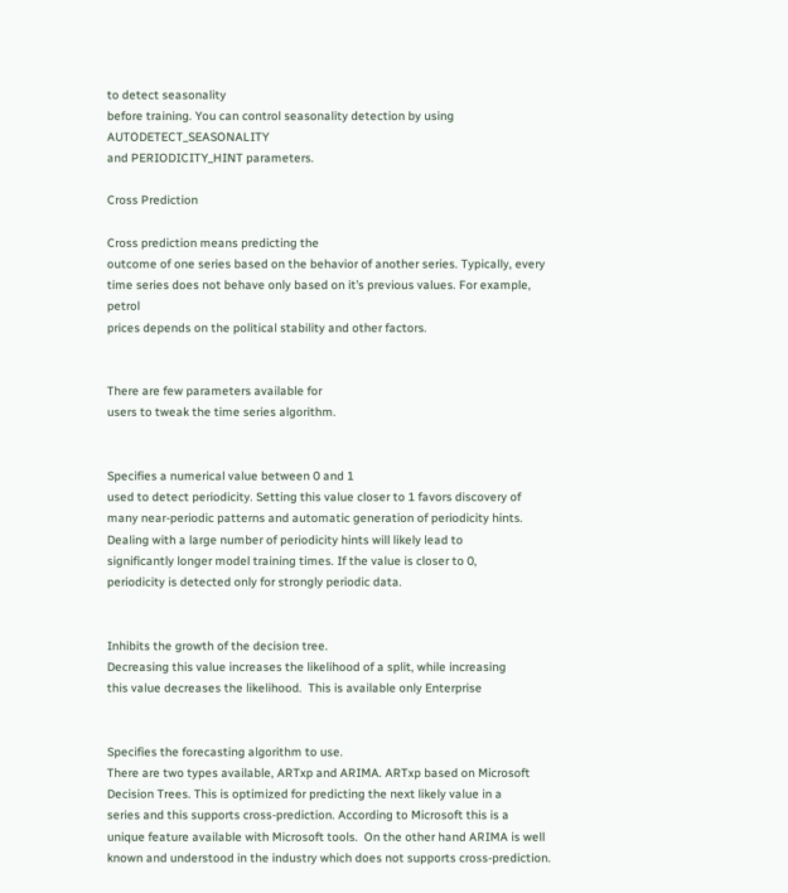to detect seasonality
before training. You can control seasonality detection by using AUTODETECT_SEASONALITY
and PERIODICITY_HINT parameters.

Cross Prediction

Cross prediction means predicting the
outcome of one series based on the behavior of another series. Typically, every
time series does not behave only based on it’s previous values. For example, petrol
prices depends on the political stability and other factors.


There are few parameters available for
users to tweak the time series algorithm.


Specifies a numerical value between 0 and 1
used to detect periodicity. Setting this value closer to 1 favors discovery of
many near-periodic patterns and automatic generation of periodicity hints.
Dealing with a large number of periodicity hints will likely lead to
significantly longer model training times. If the value is closer to 0,
periodicity is detected only for strongly periodic data.


Inhibits the growth of the decision tree.
Decreasing this value increases the likelihood of a split, while increasing
this value decreases the likelihood.  This is available only Enterprise


Specifies the forecasting algorithm to use.
There are two types available, ARTxp and ARIMA. ARTxp based on Microsoft
Decision Trees. This is optimized for predicting the next likely value in a
series and this supports cross-prediction. According to Microsoft this is a
unique feature available with Microsoft tools.  On the other hand ARIMA is well
known and understood in the industry which does not supports cross-prediction.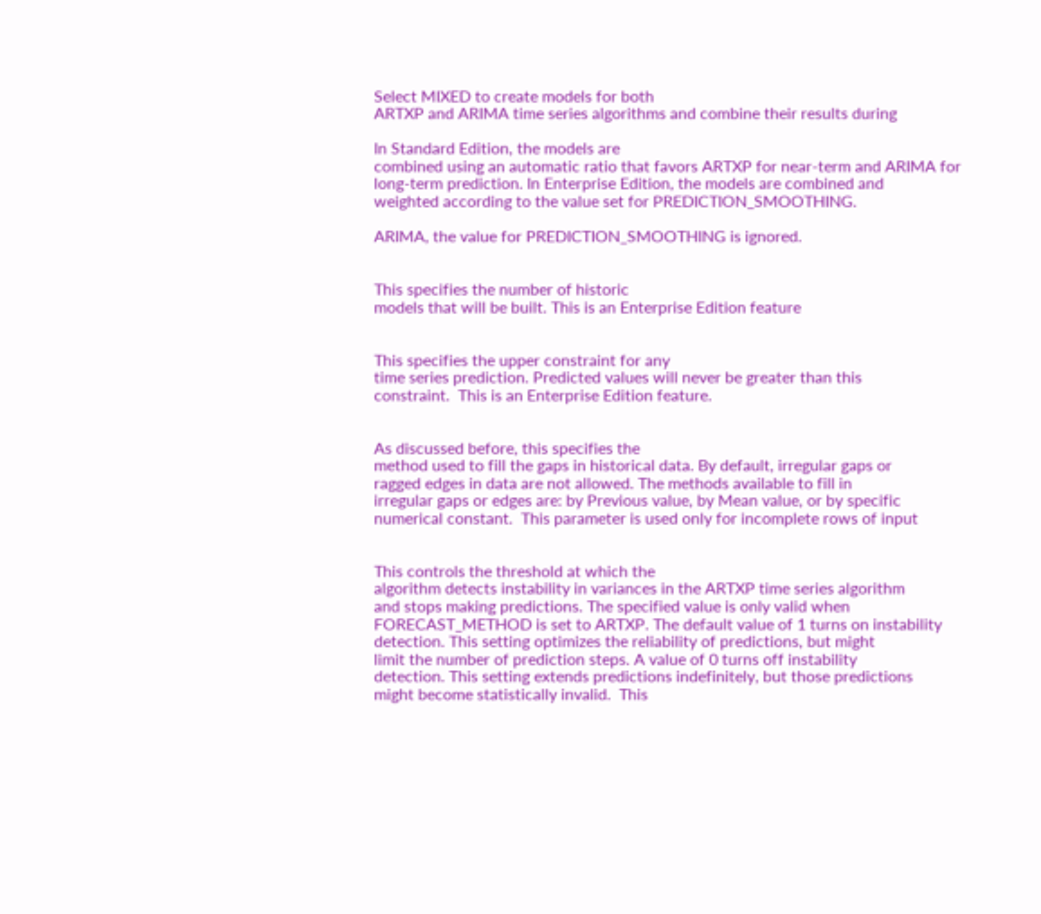Select MIXED to create models for both
ARTXP and ARIMA time series algorithms and combine their results during

In Standard Edition, the models are
combined using an automatic ratio that favors ARTXP for near-term and ARIMA for
long-term prediction. In Enterprise Edition, the models are combined and
weighted according to the value set for PREDICTION_SMOOTHING.

ARIMA, the value for PREDICTION_SMOOTHING is ignored.


This specifies the number of historic
models that will be built. This is an Enterprise Edition feature


This specifies the upper constraint for any
time series prediction. Predicted values will never be greater than this
constraint.  This is an Enterprise Edition feature.


As discussed before, this specifies the
method used to fill the gaps in historical data. By default, irregular gaps or
ragged edges in data are not allowed. The methods available to fill in
irregular gaps or edges are: by Previous value, by Mean value, or by specific
numerical constant.  This parameter is used only for incomplete rows of input


This controls the threshold at which the
algorithm detects instability in variances in the ARTXP time series algorithm
and stops making predictions. The specified value is only valid when
FORECAST_METHOD is set to ARTXP. The default value of 1 turns on instability
detection. This setting optimizes the reliability of predictions, but might
limit the number of prediction steps. A value of 0 turns off instability
detection. This setting extends predictions indefinitely, but those predictions
might become statistically invalid.  This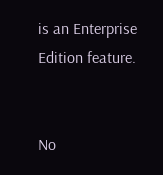is an Enterprise Edition feature.


No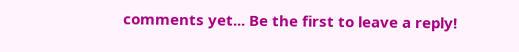comments yet... Be the first to leave a reply!